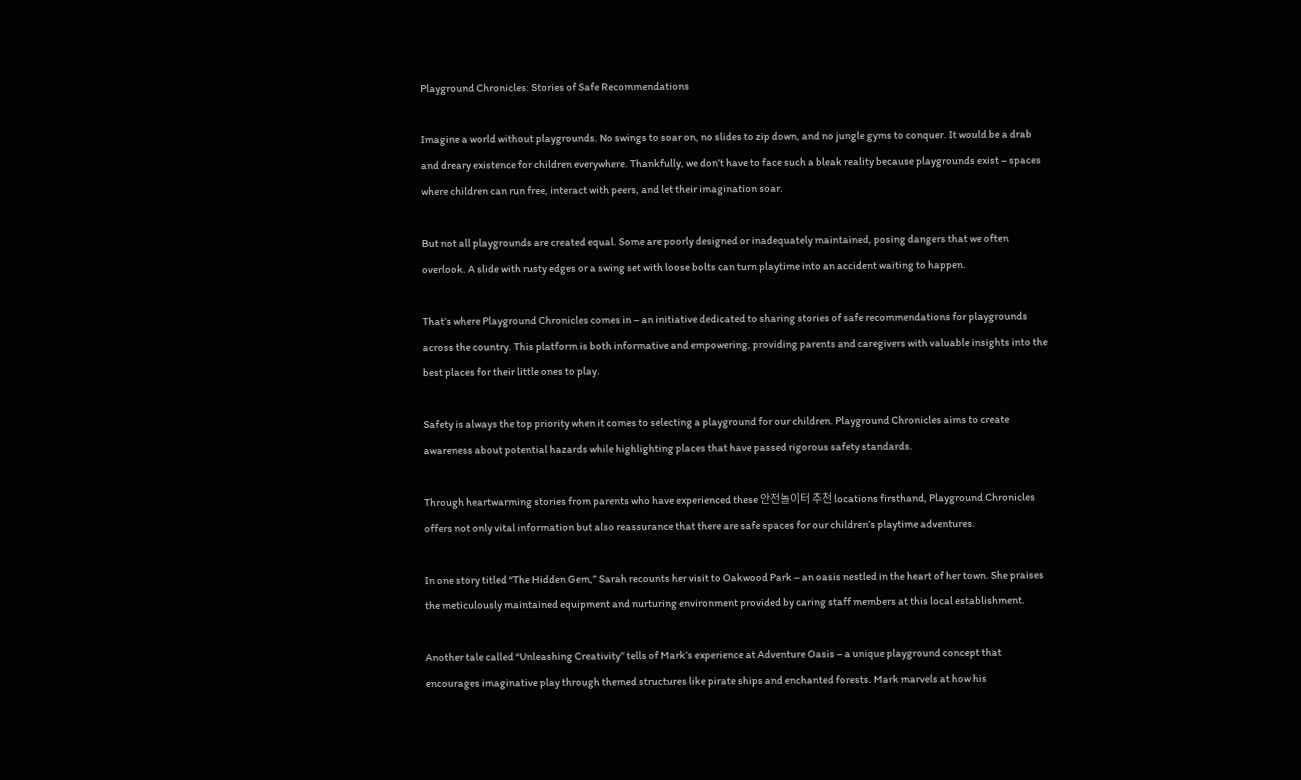Playground Chronicles: Stories of Safe Recommendations

Imagine a world without playgrounds. No swings to soar on, no slides to zip down, and no jungle gyms to conquer. It would be a drab and dreary existence for children everywhere. Thankfully, we don’t have to face such a bleak reality because playgrounds exist – spaces where children can run free, interact with peers, and let their imagination soar.

But not all playgrounds are created equal. Some are poorly designed or inadequately maintained, posing dangers that we often overlook. A slide with rusty edges or a swing set with loose bolts can turn playtime into an accident waiting to happen.

That’s where Playground Chronicles comes in – an initiative dedicated to sharing stories of safe recommendations for playgrounds across the country. This platform is both informative and empowering, providing parents and caregivers with valuable insights into the best places for their little ones to play.

Safety is always the top priority when it comes to selecting a playground for our children. Playground Chronicles aims to create awareness about potential hazards while highlighting places that have passed rigorous safety standards.

Through heartwarming stories from parents who have experienced these 안전놀이터 추천 locations firsthand, Playground Chronicles offers not only vital information but also reassurance that there are safe spaces for our children’s playtime adventures.

In one story titled “The Hidden Gem,” Sarah recounts her visit to Oakwood Park – an oasis nestled in the heart of her town. She praises the meticulously maintained equipment and nurturing environment provided by caring staff members at this local establishment.

Another tale called “Unleashing Creativity” tells of Mark’s experience at Adventure Oasis – a unique playground concept that encourages imaginative play through themed structures like pirate ships and enchanted forests. Mark marvels at how his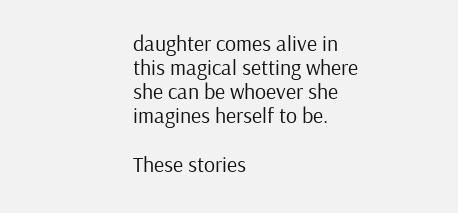daughter comes alive in this magical setting where she can be whoever she imagines herself to be.

These stories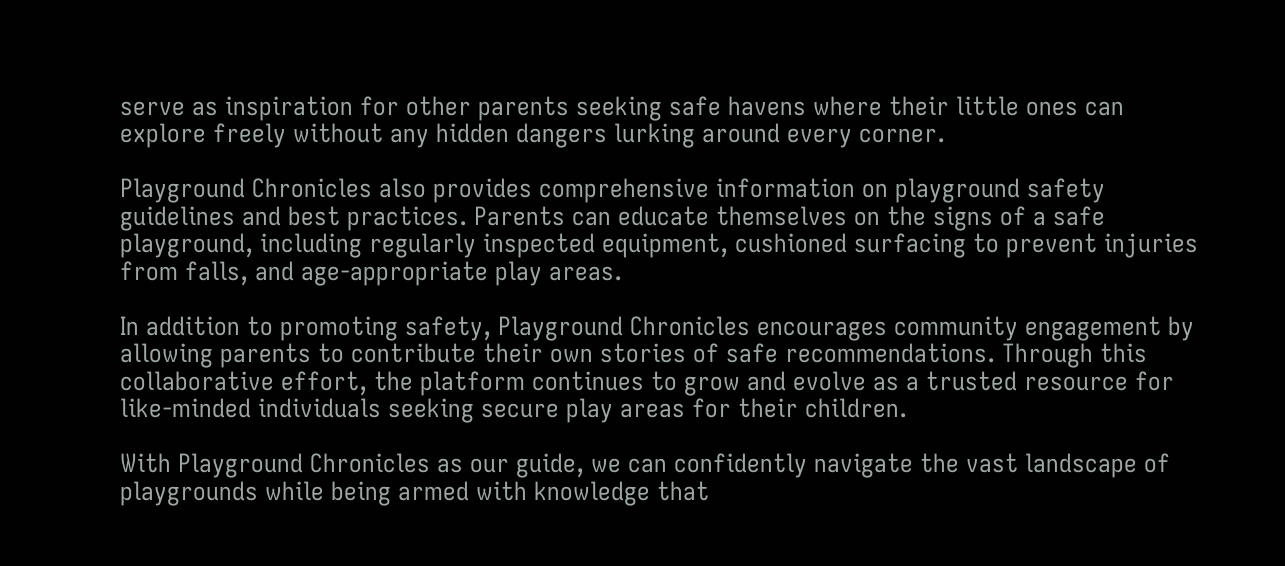serve as inspiration for other parents seeking safe havens where their little ones can explore freely without any hidden dangers lurking around every corner.

Playground Chronicles also provides comprehensive information on playground safety guidelines and best practices. Parents can educate themselves on the signs of a safe playground, including regularly inspected equipment, cushioned surfacing to prevent injuries from falls, and age-appropriate play areas.

In addition to promoting safety, Playground Chronicles encourages community engagement by allowing parents to contribute their own stories of safe recommendations. Through this collaborative effort, the platform continues to grow and evolve as a trusted resource for like-minded individuals seeking secure play areas for their children.

With Playground Chronicles as our guide, we can confidently navigate the vast landscape of playgrounds while being armed with knowledge that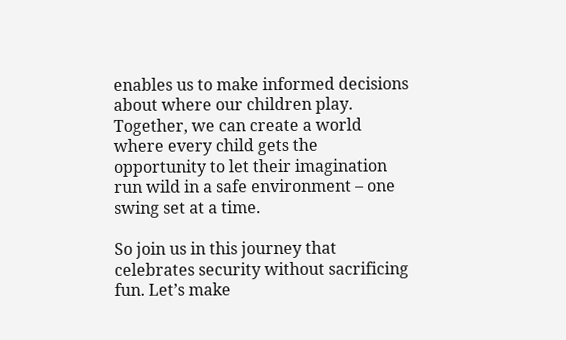enables us to make informed decisions about where our children play. Together, we can create a world where every child gets the opportunity to let their imagination run wild in a safe environment – one swing set at a time.

So join us in this journey that celebrates security without sacrificing fun. Let’s make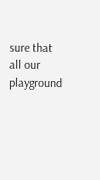sure that all our playground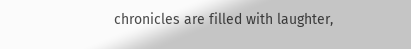chronicles are filled with laughter,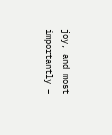joy, and most importantly –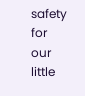safety for our little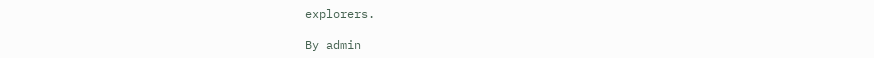explorers.

By admin